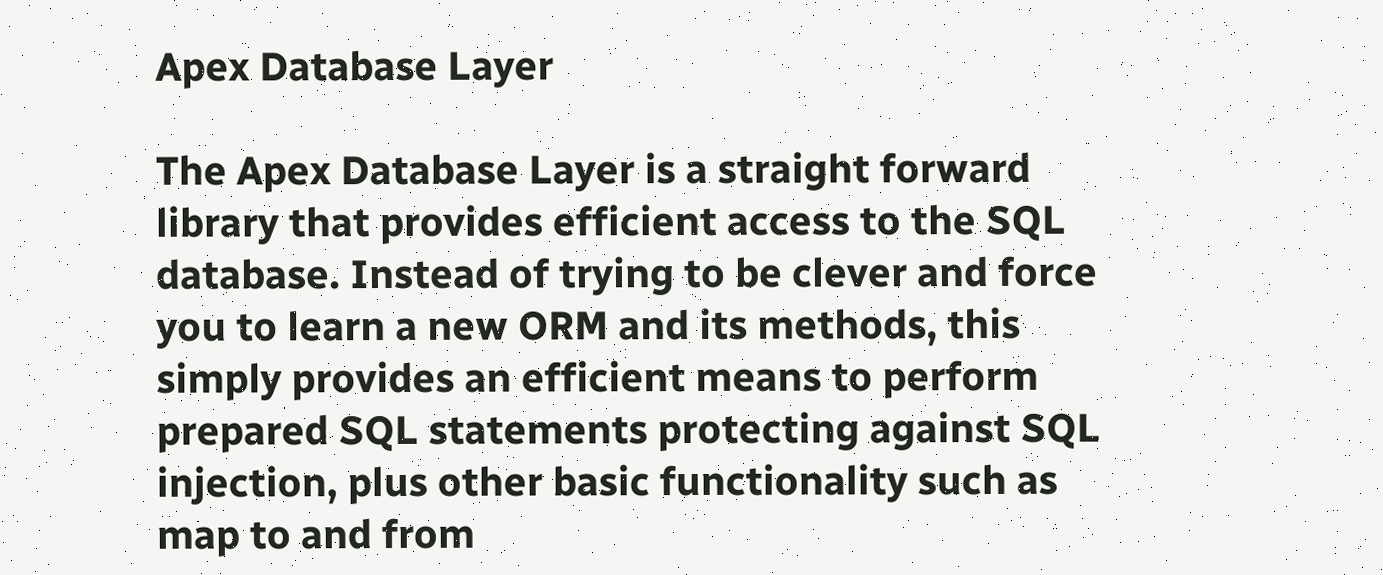Apex Database Layer

The Apex Database Layer is a straight forward library that provides efficient access to the SQL database. Instead of trying to be clever and force you to learn a new ORM and its methods, this simply provides an efficient means to perform prepared SQL statements protecting against SQL injection, plus other basic functionality such as map to and from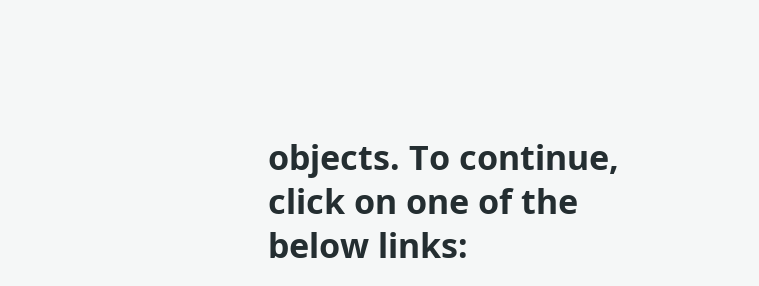objects. To continue, click on one of the below links: